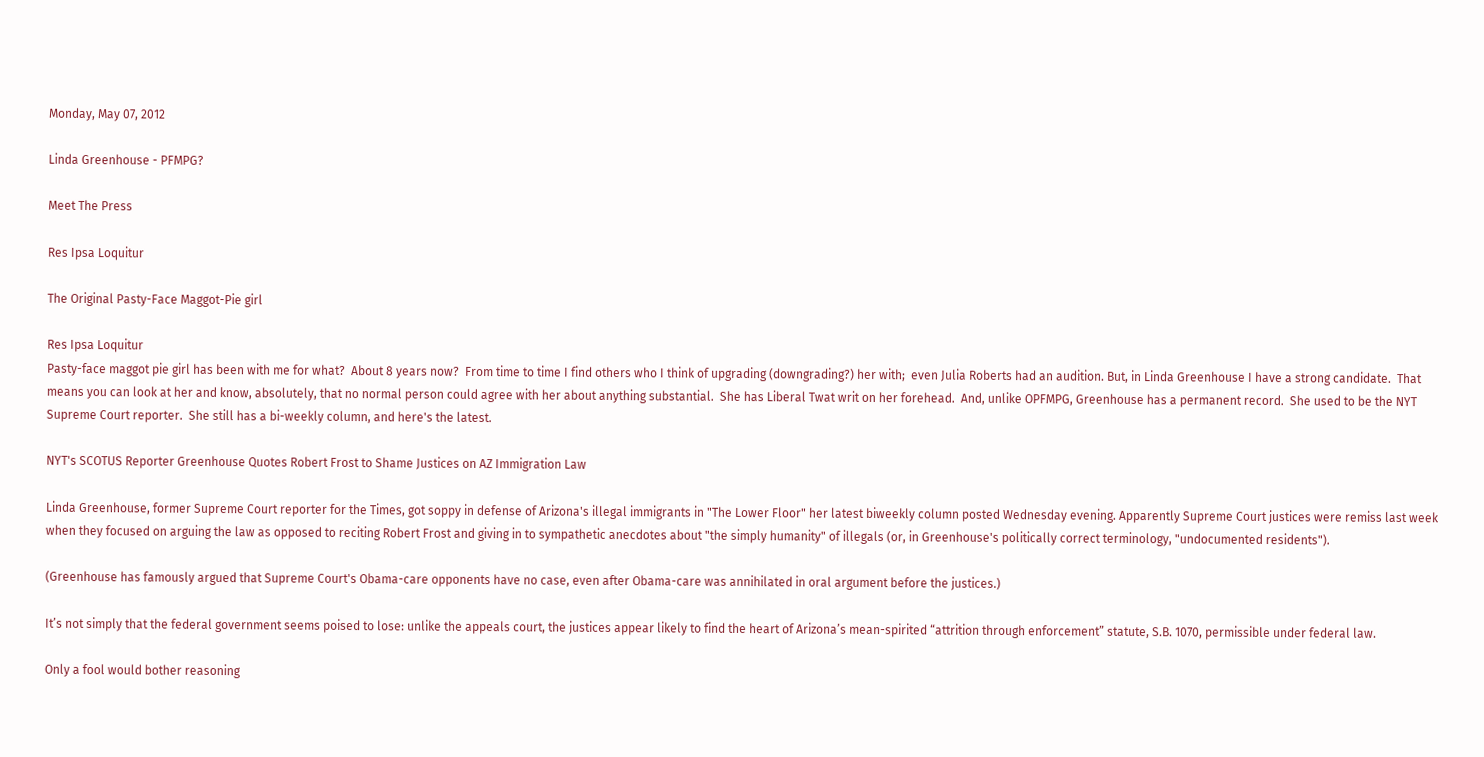Monday, May 07, 2012

Linda Greenhouse - PFMPG?

Meet The Press

Res Ipsa Loquitur

The Original Pasty-Face Maggot-Pie girl

Res Ipsa Loquitur
Pasty-face maggot pie girl has been with me for what?  About 8 years now?  From time to time I find others who I think of upgrading (downgrading?) her with;  even Julia Roberts had an audition. But, in Linda Greenhouse I have a strong candidate.  That means you can look at her and know, absolutely, that no normal person could agree with her about anything substantial.  She has Liberal Twat writ on her forehead.  And, unlike OPFMPG, Greenhouse has a permanent record.  She used to be the NYT Supreme Court reporter.  She still has a bi-weekly column, and here's the latest.

NYT's SCOTUS Reporter Greenhouse Quotes Robert Frost to Shame Justices on AZ Immigration Law

Linda Greenhouse, former Supreme Court reporter for the Times, got soppy in defense of Arizona's illegal immigrants in "The Lower Floor" her latest biweekly column posted Wednesday evening. Apparently Supreme Court justices were remiss last week when they focused on arguing the law as opposed to reciting Robert Frost and giving in to sympathetic anecdotes about "the simply humanity" of illegals (or, in Greenhouse's politically correct terminology, "undocumented residents").

(Greenhouse has famously argued that Supreme Court's Obama-care opponents have no case, even after Obama-care was annihilated in oral argument before the justices.)

It’s not simply that the federal government seems poised to lose: unlike the appeals court, the justices appear likely to find the heart of Arizona’s mean-spirited “attrition through enforcement” statute, S.B. 1070, permissible under federal law.

Only a fool would bother reasoning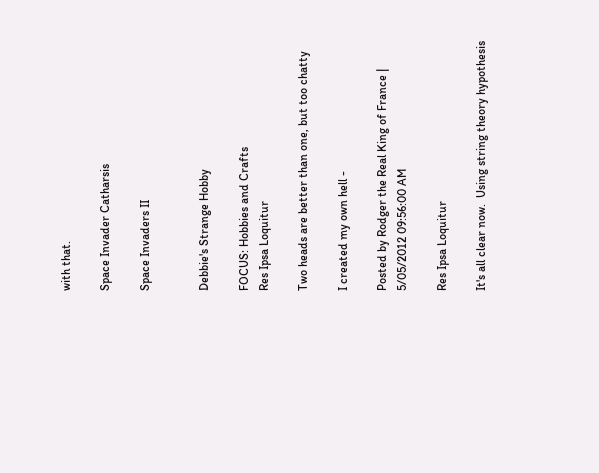with that.

Space Invader Catharsis

Space Invaders II


Debbie's Strange Hobby

FOCUS: Hobbies and Crafts
Res Ipsa Loquitur

Two heads are better than one, but too chatty

I created my own hell -

Posted by Rodger the Real King of France | 5/05/2012 09:56:00 AM

Res Ipsa Loquitur

It's all clear now.  Using string theory hypothesis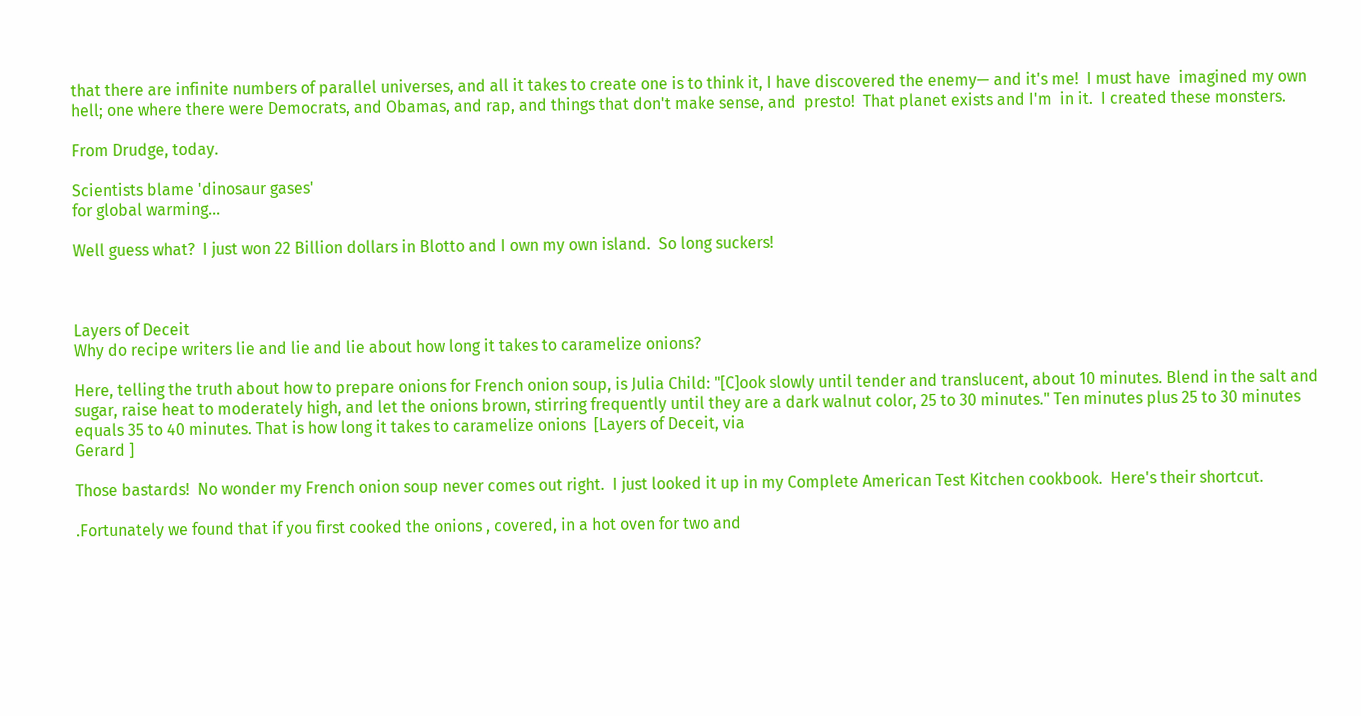that there are infinite numbers of parallel universes, and all it takes to create one is to think it, I have discovered the enemy— and it's me!  I must have  imagined my own hell; one where there were Democrats, and Obamas, and rap, and things that don't make sense, and  presto!  That planet exists and I'm  in it.  I created these monsters.

From Drudge, today.

Scientists blame 'dinosaur gases'
for global warming...

Well guess what?  I just won 22 Billion dollars in Blotto and I own my own island.  So long suckers!



Layers of Deceit
Why do recipe writers lie and lie and lie about how long it takes to caramelize onions?

Here, telling the truth about how to prepare onions for French onion soup, is Julia Child: "[C]ook slowly until tender and translucent, about 10 minutes. Blend in the salt and sugar, raise heat to moderately high, and let the onions brown, stirring frequently until they are a dark walnut color, 25 to 30 minutes." Ten minutes plus 25 to 30 minutes equals 35 to 40 minutes. That is how long it takes to caramelize onions  [Layers of Deceit, via
Gerard ]

Those bastards!  No wonder my French onion soup never comes out right.  I just looked it up in my Complete American Test Kitchen cookbook.  Here's their shortcut.

.Fortunately we found that if you first cooked the onions , covered, in a hot oven for two and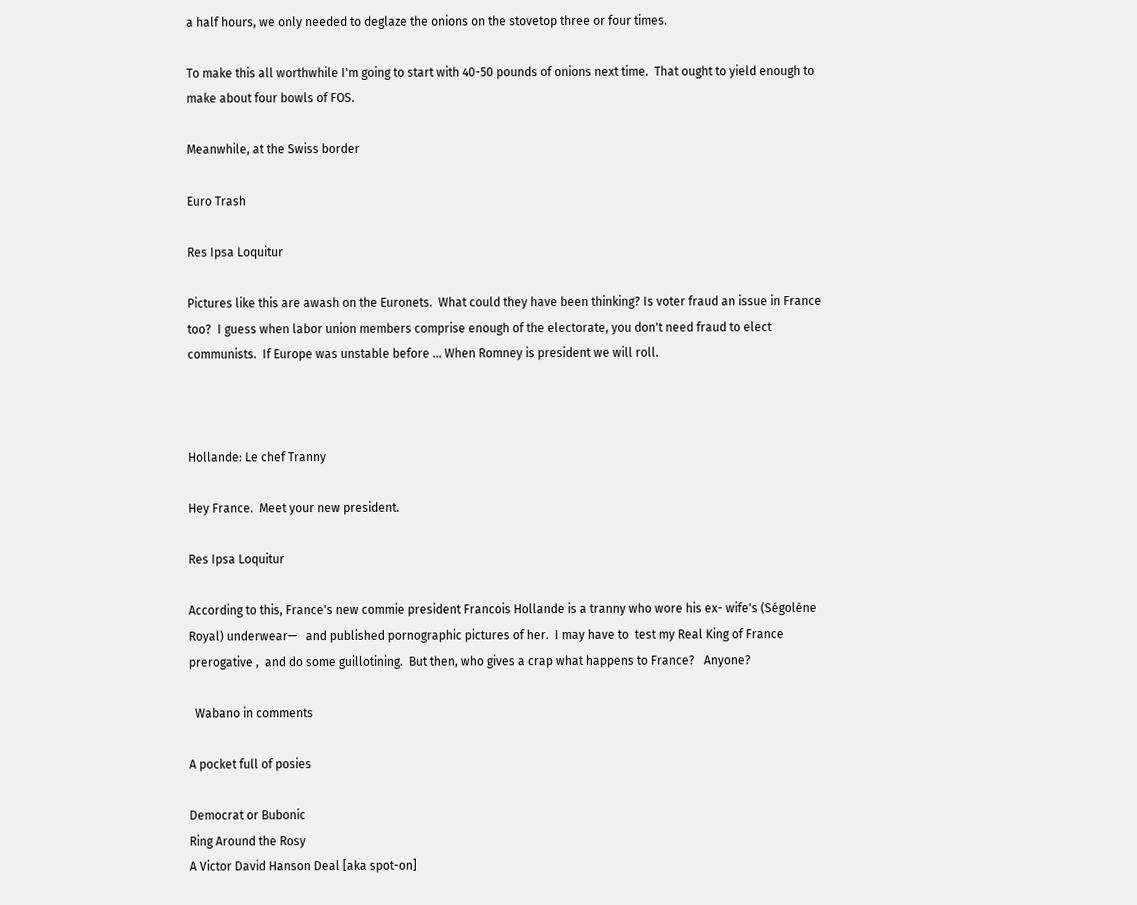a half hours, we only needed to deglaze the onions on the stovetop three or four times.

To make this all worthwhile I'm going to start with 40-50 pounds of onions next time.  That ought to yield enough to make about four bowls of FOS.

Meanwhile, at the Swiss border

Euro Trash

Res Ipsa Loquitur

Pictures like this are awash on the Euronets.  What could they have been thinking? Is voter fraud an issue in France too?  I guess when labor union members comprise enough of the electorate, you don't need fraud to elect communists.  If Europe was unstable before ... When Romney is president we will roll.



Hollande: Le chef Tranny

Hey France.  Meet your new president.

Res Ipsa Loquitur

According to this, France's new commie president Francois Hollande is a tranny who wore his ex- wife's (Ségolène Royal) underwear—   and published pornographic pictures of her.  I may have to  test my Real King of France  prerogative ,  and do some guillotining.  But then, who gives a crap what happens to France?   Anyone?

  Wabano in comments

A pocket full of posies

Democrat or Bubonic
Ring Around the Rosy
A Victor David Hanson Deal [aka spot-on]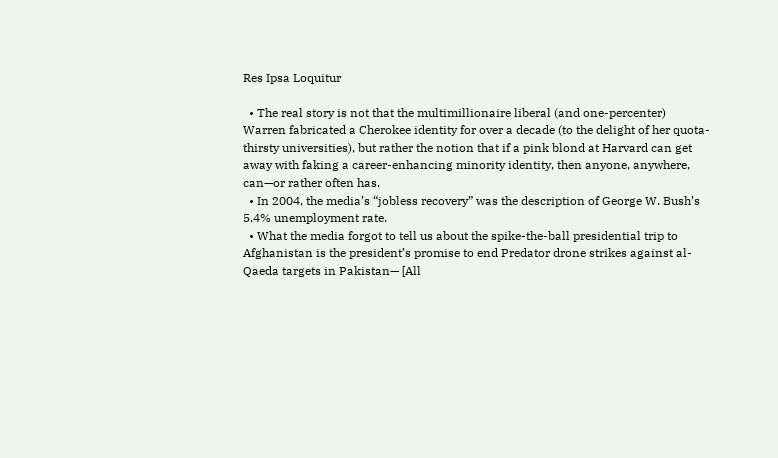Res Ipsa Loquitur

  • The real story is not that the multimillionaire liberal (and one-percenter) Warren fabricated a Cherokee identity for over a decade (to the delight of her quota-thirsty universities), but rather the notion that if a pink blond at Harvard can get away with faking a career-enhancing minority identity, then anyone, anywhere, can—or rather often has.
  • In 2004, the media’s “jobless recovery” was the description of George W. Bush’s 5.4% unemployment rate.
  • What the media forgot to tell us about the spike-the-ball presidential trip to Afghanistan is the president’s promise to end Predator drone strikes against al-Qaeda targets in Pakistan— [All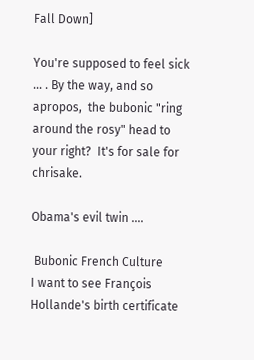Fall Down]

You're supposed to feel sick ... . By the way, and so apropos,  the bubonic "ring around the rosy" head to your right?  It's for sale for chrisake.

Obama's evil twin ....

 Bubonic French Culture
I want to see François Hollande's birth certificate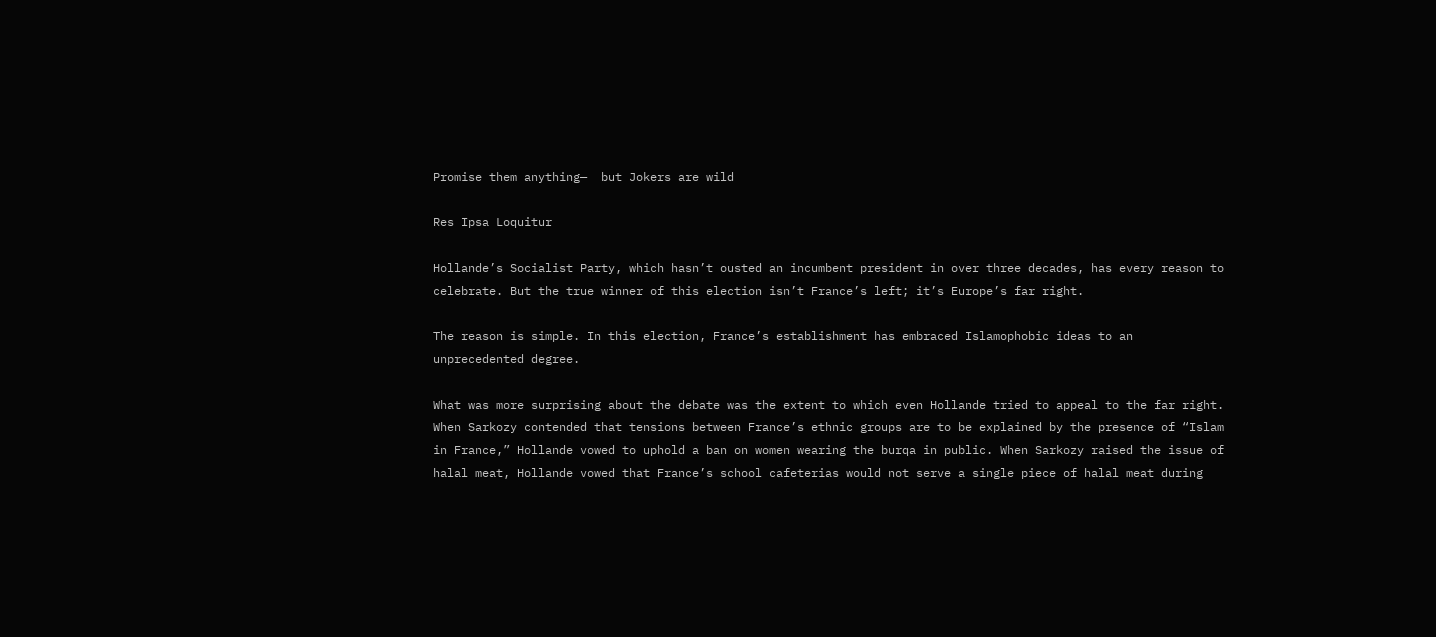Promise them anything—  but Jokers are wild

Res Ipsa Loquitur

Hollande’s Socialist Party, which hasn’t ousted an incumbent president in over three decades, has every reason to celebrate. But the true winner of this election isn’t France’s left; it’s Europe’s far right.

The reason is simple. In this election, France’s establishment has embraced Islamophobic ideas to an unprecedented degree.

What was more surprising about the debate was the extent to which even Hollande tried to appeal to the far right. When Sarkozy contended that tensions between France’s ethnic groups are to be explained by the presence of “Islam in France,” Hollande vowed to uphold a ban on women wearing the burqa in public. When Sarkozy raised the issue of halal meat, Hollande vowed that France’s school cafeterias would not serve a single piece of halal meat during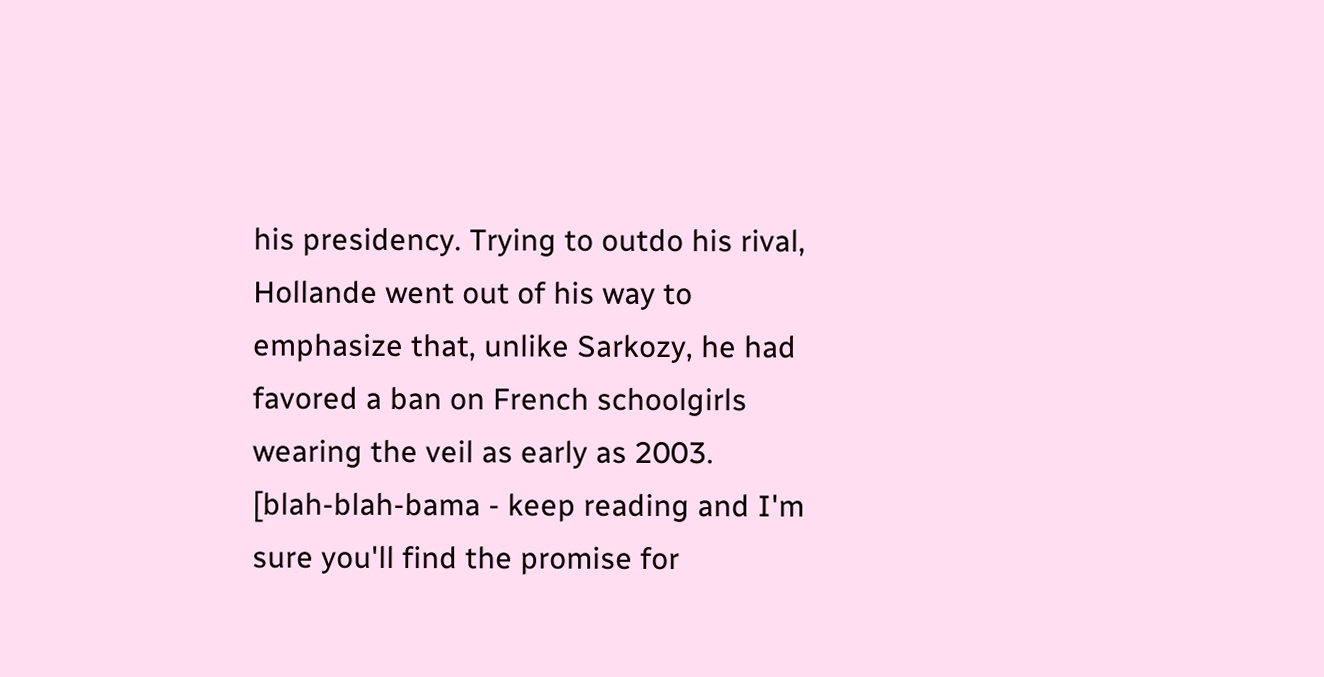his presidency. Trying to outdo his rival, Hollande went out of his way to emphasize that, unlike Sarkozy, he had favored a ban on French schoolgirls wearing the veil as early as 2003.
[blah-blah-bama - keep reading and I'm sure you'll find the promise for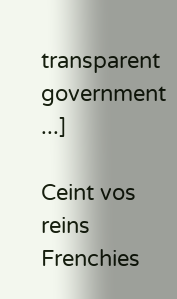transparent government ...]

Ceint vos reins Frenchies